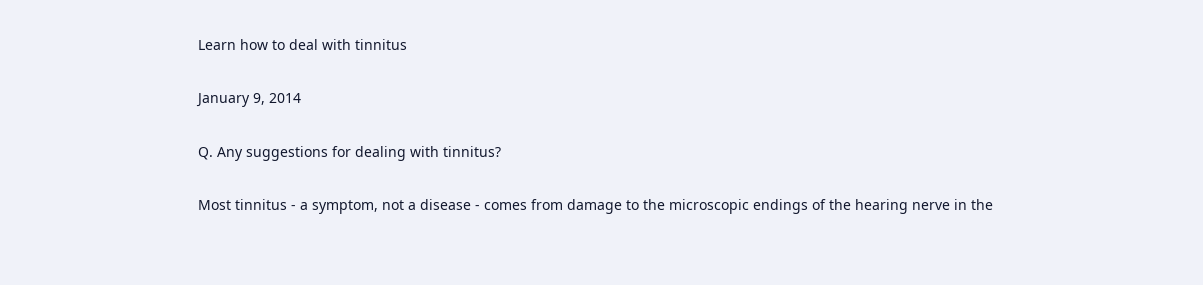Learn how to deal with tinnitus

January 9, 2014

Q. Any suggestions for dealing with tinnitus?

Most tinnitus - a symptom, not a disease - comes from damage to the microscopic endings of the hearing nerve in the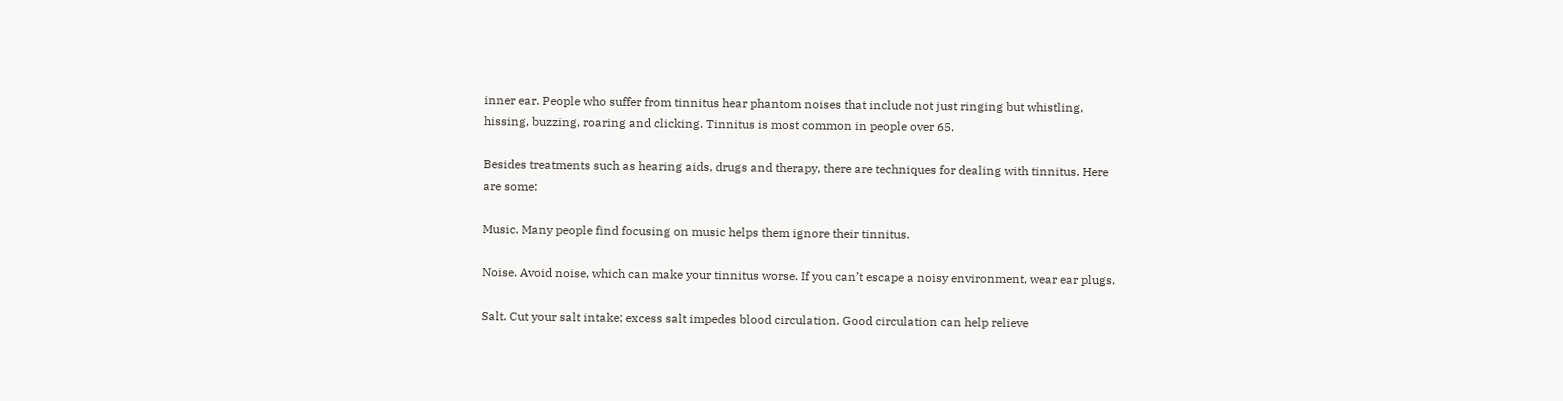inner ear. People who suffer from tinnitus hear phantom noises that include not just ringing but whistling, hissing, buzzing, roaring and clicking. Tinnitus is most common in people over 65.

Besides treatments such as hearing aids, drugs and therapy, there are techniques for dealing with tinnitus. Here are some:

Music. Many people find focusing on music helps them ignore their tinnitus.

Noise. Avoid noise, which can make your tinnitus worse. If you can’t escape a noisy environment, wear ear plugs.

Salt. Cut your salt intake; excess salt impedes blood circulation. Good circulation can help relieve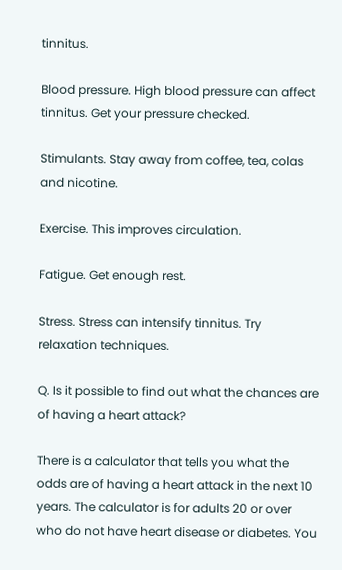tinnitus.

Blood pressure. High blood pressure can affect tinnitus. Get your pressure checked.

Stimulants. Stay away from coffee, tea, colas and nicotine.

Exercise. This improves circulation.

Fatigue. Get enough rest.

Stress. Stress can intensify tinnitus. Try relaxation techniques.

Q. Is it possible to find out what the chances are of having a heart attack?

There is a calculator that tells you what the odds are of having a heart attack in the next 10 years. The calculator is for adults 20 or over who do not have heart disease or diabetes. You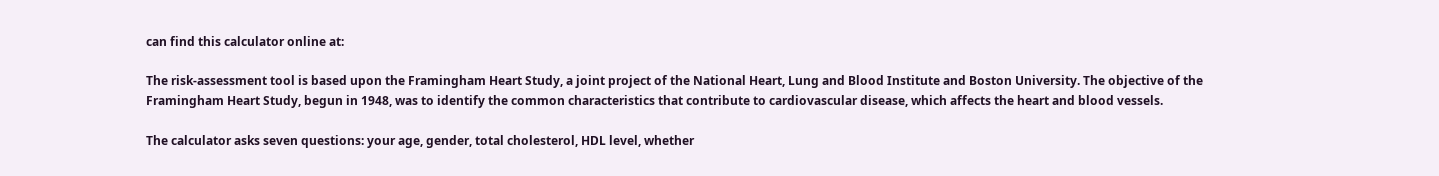can find this calculator online at:

The risk-assessment tool is based upon the Framingham Heart Study, a joint project of the National Heart, Lung and Blood Institute and Boston University. The objective of the Framingham Heart Study, begun in 1948, was to identify the common characteristics that contribute to cardiovascular disease, which affects the heart and blood vessels.

The calculator asks seven questions: your age, gender, total cholesterol, HDL level, whether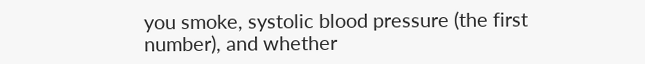you smoke, systolic blood pressure (the first number), and whether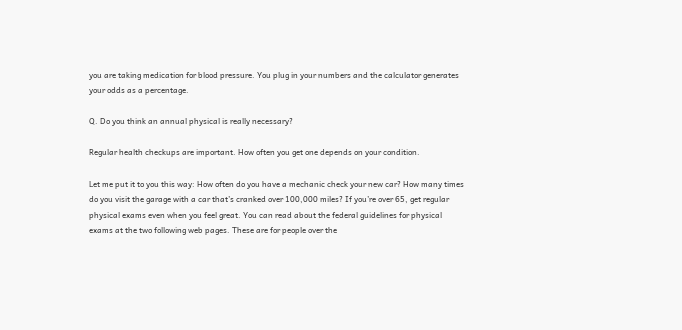you are taking medication for blood pressure. You plug in your numbers and the calculator generates your odds as a percentage.

Q. Do you think an annual physical is really necessary?

Regular health checkups are important. How often you get one depends on your condition.

Let me put it to you this way: How often do you have a mechanic check your new car? How many times do you visit the garage with a car that’s cranked over 100,000 miles? If you’re over 65, get regular physical exams even when you feel great. You can read about the federal guidelines for physical exams at the two following web pages. These are for people over the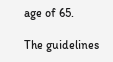age of 65.

The guidelines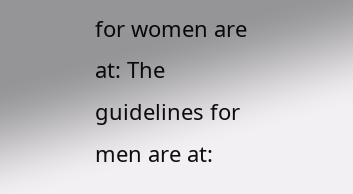for women are at: The guidelines for men are at: